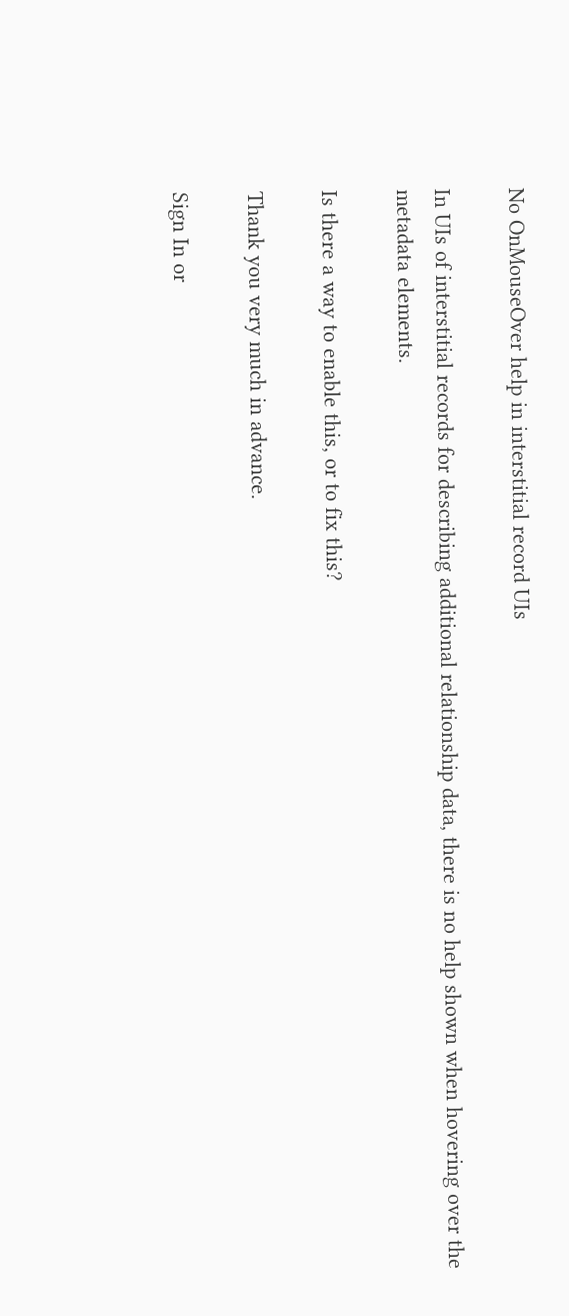No OnMouseOver help in interstitial record UIs

In UIs of interstitial records for describing additional relationship data, there is no help shown when hovering over the metadata elements.

Is there a way to enable this, or to fix this?

Thank you very much in advance.

Sign In or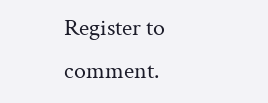Register to comment.